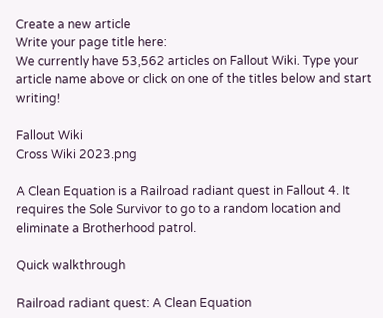Create a new article
Write your page title here:
We currently have 53,562 articles on Fallout Wiki. Type your article name above or click on one of the titles below and start writing!

Fallout Wiki
Cross Wiki 2023.png

A Clean Equation is a Railroad radiant quest in Fallout 4. It requires the Sole Survivor to go to a random location and eliminate a Brotherhood patrol.

Quick walkthrough

Railroad radiant quest: A Clean Equation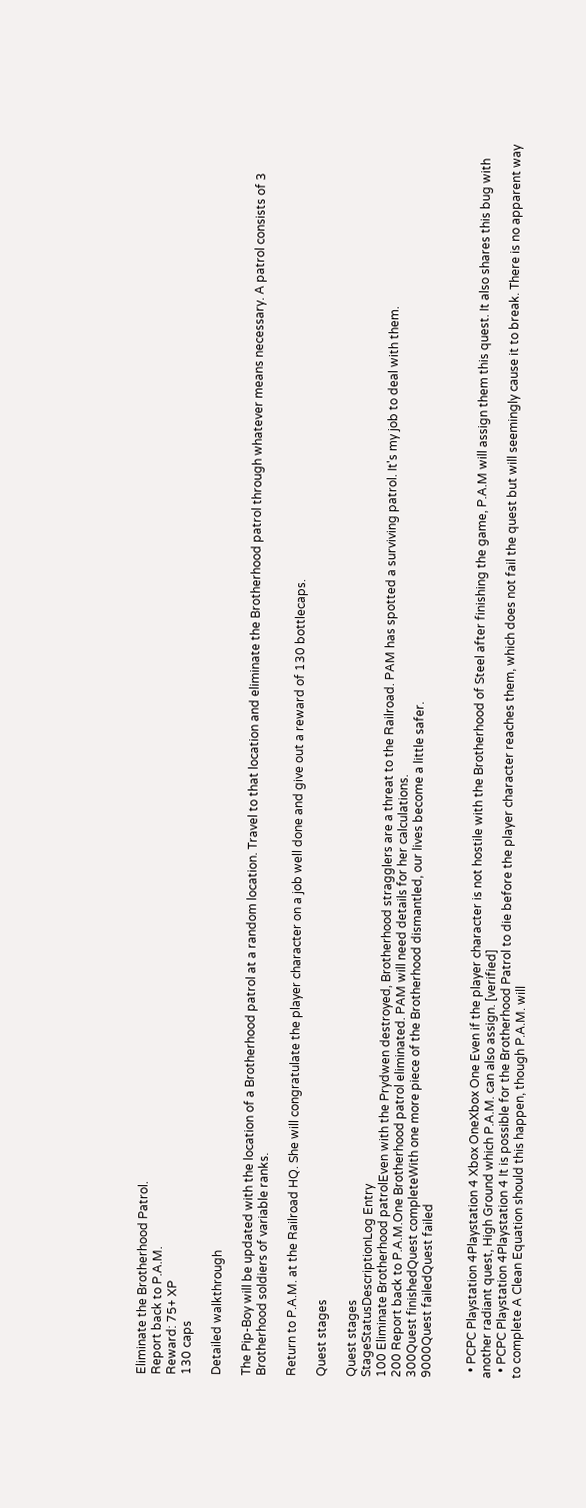Eliminate the Brotherhood Patrol.
Report back to P.A.M.
Reward: 75+ XP
130 caps

Detailed walkthrough

The Pip-Boy will be updated with the location of a Brotherhood patrol at a random location. Travel to that location and eliminate the Brotherhood patrol through whatever means necessary. A patrol consists of 3 Brotherhood soldiers of variable ranks.

Return to P.A.M. at the Railroad HQ. She will congratulate the player character on a job well done and give out a reward of 130 bottlecaps.

Quest stages

Quest stages
StageStatusDescriptionLog Entry
100 Eliminate Brotherhood patrolEven with the Prydwen destroyed, Brotherhood stragglers are a threat to the Railroad. PAM has spotted a surviving patrol. It's my job to deal with them.
200 Report back to P.A.M.One Brotherhood patrol eliminated. PAM will need details for her calculations.
300Quest finishedQuest completeWith one more piece of the Brotherhood dismantled, our lives become a little safer.
9000Quest failedQuest failed


  • PCPC Playstation 4Playstation 4 Xbox OneXbox One Even if the player character is not hostile with the Brotherhood of Steel after finishing the game, P.A.M will assign them this quest. It also shares this bug with another radiant quest, High Ground which P.A.M. can also assign. [verified]
  • PCPC Playstation 4Playstation 4 It is possible for the Brotherhood Patrol to die before the player character reaches them, which does not fail the quest but will seemingly cause it to break. There is no apparent way to complete A Clean Equation should this happen, though P.A.M. will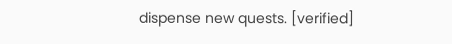dispense new quests. [verified]